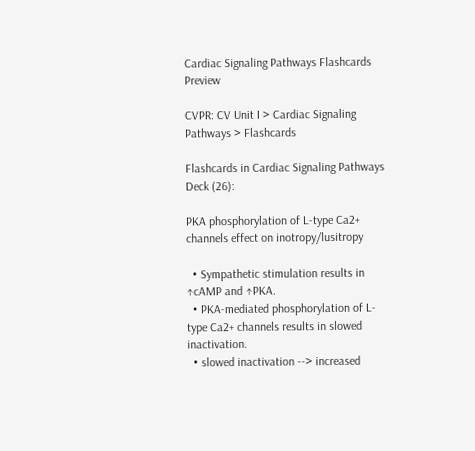Cardiac Signaling Pathways Flashcards Preview

CVPR: CV Unit I > Cardiac Signaling Pathways > Flashcards

Flashcards in Cardiac Signaling Pathways Deck (26):

PKA phosphorylation of L-type Ca2+ channels effect on inotropy/lusitropy

  • Sympathetic stimulation results in ↑cAMP and ↑PKA.
  • PKA-mediated phosphorylation of L-type Ca2+ channels results in slowed inactivation.
  • slowed inactivation --> increased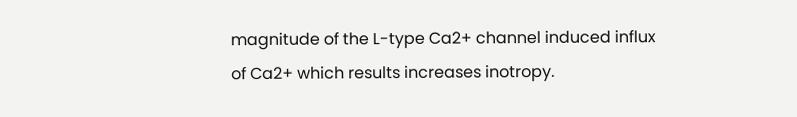magnitude of the L-type Ca2+ channel induced influx of Ca2+ which results increases inotropy.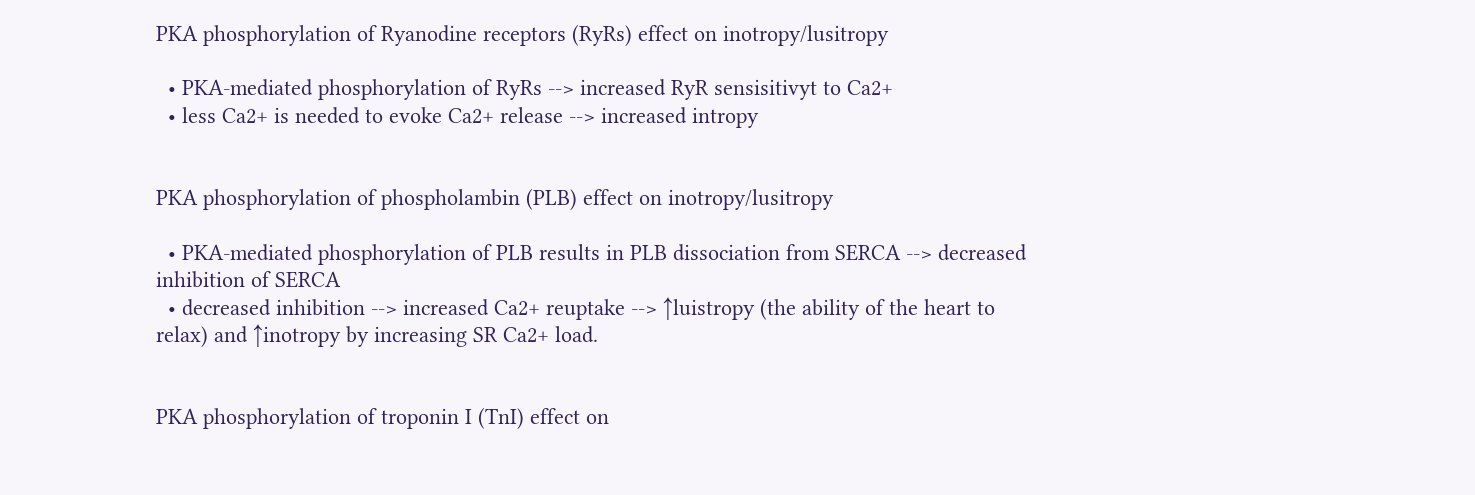PKA phosphorylation of Ryanodine receptors (RyRs) effect on inotropy/lusitropy

  • PKA-mediated phosphorylation of RyRs --> increased RyR sensisitivyt to Ca2+
  • less Ca2+ is needed to evoke Ca2+ release --> increased intropy


PKA phosphorylation of phospholambin (PLB) effect on inotropy/lusitropy

  • PKA-mediated phosphorylation of PLB results in PLB dissociation from SERCA --> decreased inhibition of SERCA
  • decreased inhibition --> increased Ca2+ reuptake --> ↑luistropy (the ability of the heart to relax) and ↑inotropy by increasing SR Ca2+ load.


PKA phosphorylation of troponin I (TnI) effect on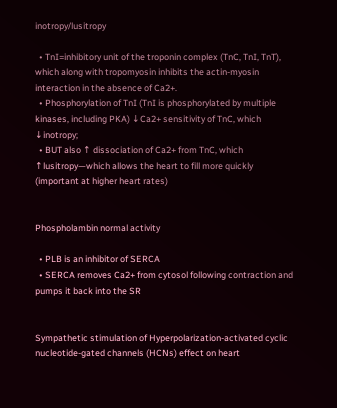inotropy/lusitropy

  • TnI=inhibitory unit of the troponin complex (TnC, TnI, TnT), which along with tropomyosin inhibits the actin-myosin interaction in the absence of Ca2+.
  • Phosphorylation of TnI (TnI is phosphorylated by multiple kinases, including PKA) ↓Ca2+ sensitivity of TnC, which ↓inotropy;
  • BUT also ↑ dissociation of Ca2+ from TnC, which ↑lusitropy—which allows the heart to fill more quickly (important at higher heart rates)


Phospholambin normal activity

  • PLB is an inhibitor of SERCA
  • SERCA removes Ca2+ from cytosol following contraction and pumps it back into the SR


Sympathetic stimulation of Hyperpolarization-activated cyclic nucleotide-gated channels (HCNs) effect on heart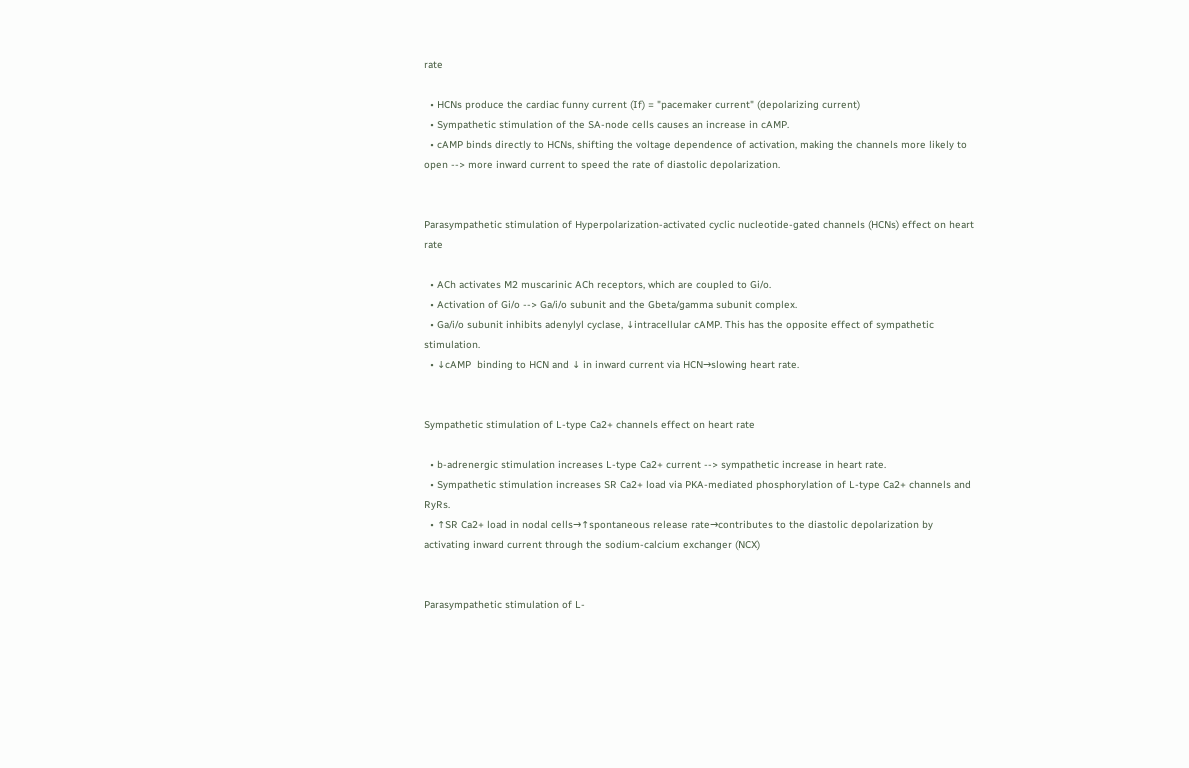rate

  • HCNs produce the cardiac funny current (If) = "pacemaker current" (depolarizing current)
  • Sympathetic stimulation of the SA-node cells causes an increase in cAMP.
  • cAMP binds directly to HCNs, shifting the voltage dependence of activation, making the channels more likely to open --> more inward current to speed the rate of diastolic depolarization.


Parasympathetic stimulation of Hyperpolarization-activated cyclic nucleotide-gated channels (HCNs) effect on heart rate

  • ACh activates M2 muscarinic ACh receptors, which are coupled to Gi/o.
  • Activation of Gi/o --> Ga/i/o subunit and the Gbeta/gamma subunit complex.
  • Ga/i/o subunit inhibits adenylyl cyclase, ↓intracellular cAMP. This has the opposite effect of sympathetic stimulation.
  • ↓cAMP  binding to HCN and ↓ in inward current via HCN→slowing heart rate.


Sympathetic stimulation of L-type Ca2+ channels effect on heart rate

  • b-adrenergic stimulation increases L-type Ca2+ current --> sympathetic increase in heart rate.
  • Sympathetic stimulation increases SR Ca2+ load via PKA-mediated phosphorylation of L-type Ca2+ channels and RyRs.
  • ↑SR Ca2+ load in nodal cells→↑spontaneous release rate→contributes to the diastolic depolarization by activating inward current through the sodium-calcium exchanger (NCX)


Parasympathetic stimulation of L-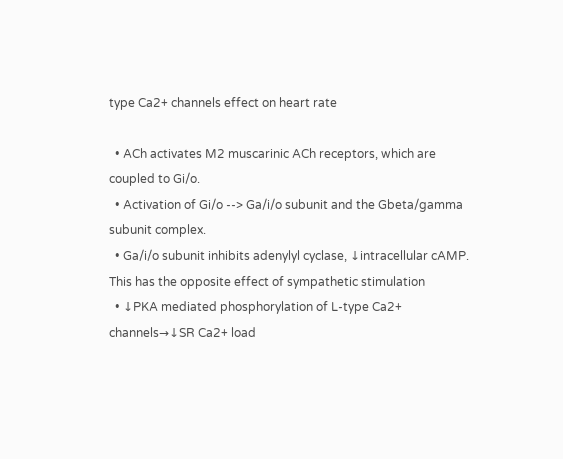type Ca2+ channels effect on heart rate

  • ACh activates M2 muscarinic ACh receptors, which are coupled to Gi/o.
  • Activation of Gi/o --> Ga/i/o subunit and the Gbeta/gamma subunit complex.
  • Ga/i/o subunit inhibits adenylyl cyclase, ↓intracellular cAMP. This has the opposite effect of sympathetic stimulation
  • ↓PKA mediated phosphorylation of L-type Ca2+ channels→↓SR Ca2+ load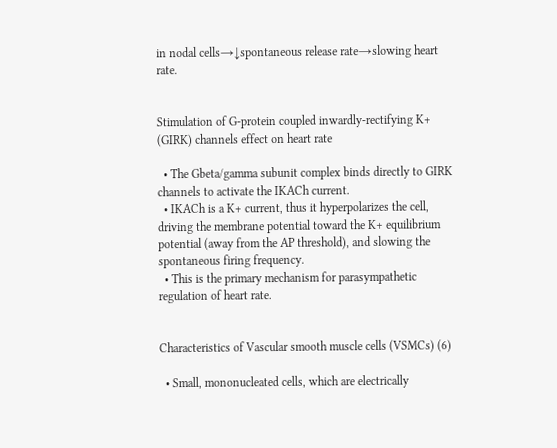in nodal cells→↓spontaneous release rate→slowing heart rate.


Stimulation of G-protein coupled inwardly-rectifying K+ (GIRK) channels effect on heart rate

  • The Gbeta/gamma subunit complex binds directly to GIRK channels to activate the IKACh current.
  • IKACh is a K+ current, thus it hyperpolarizes the cell, driving the membrane potential toward the K+ equilibrium potential (away from the AP threshold), and slowing the spontaneous firing frequency.
  • This is the primary mechanism for parasympathetic regulation of heart rate.


Characteristics of Vascular smooth muscle cells (VSMCs) (6)

  • Small, mononucleated cells, which are electrically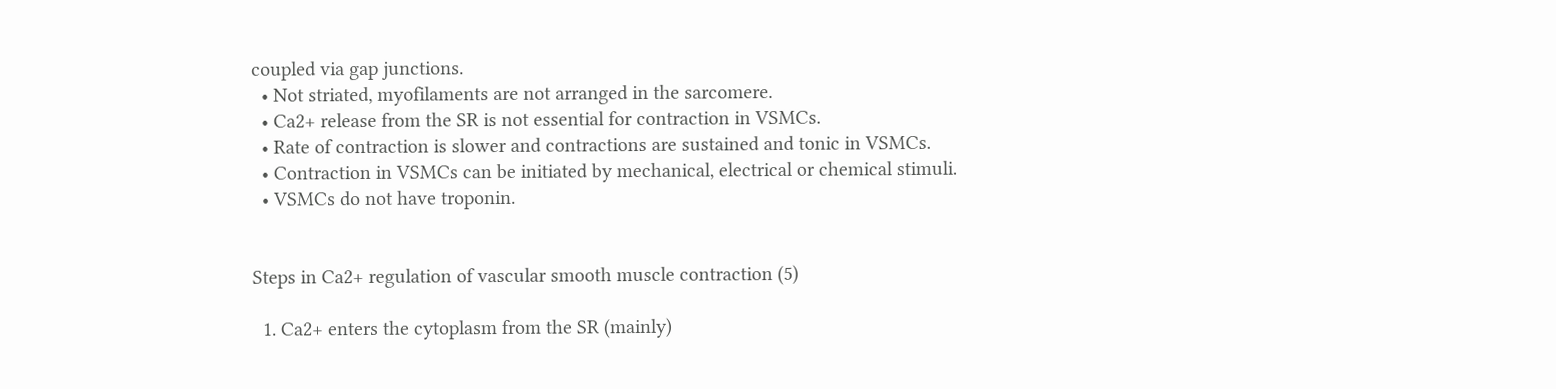coupled via gap junctions.
  • Not striated, myofilaments are not arranged in the sarcomere.
  • Ca2+ release from the SR is not essential for contraction in VSMCs.
  • Rate of contraction is slower and contractions are sustained and tonic in VSMCs.
  • Contraction in VSMCs can be initiated by mechanical, electrical or chemical stimuli.
  • VSMCs do not have troponin.


Steps in Ca2+ regulation of vascular smooth muscle contraction (5)

  1. Ca2+ enters the cytoplasm from the SR (mainly)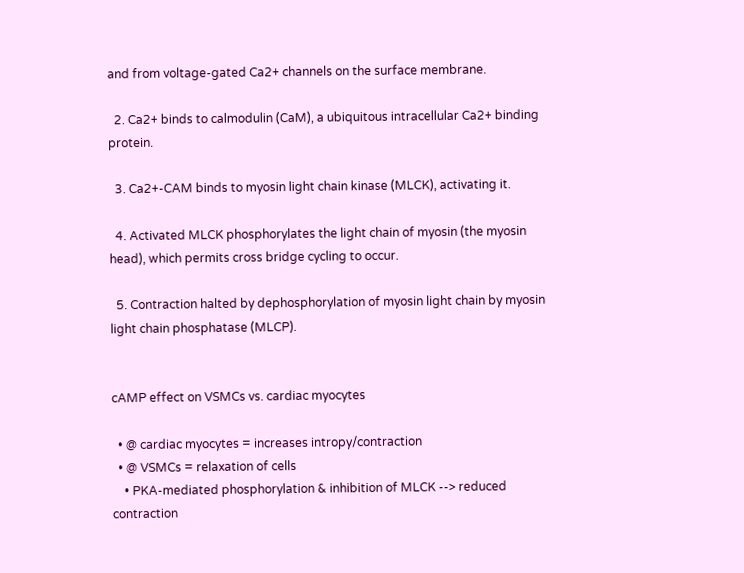and from voltage-gated Ca2+ channels on the surface membrane.

  2. Ca2+ binds to calmodulin (CaM), a ubiquitous intracellular Ca2+ binding protein.

  3. Ca2+-CAM binds to myosin light chain kinase (MLCK), activating it.

  4. Activated MLCK phosphorylates the light chain of myosin (the myosin head), which permits cross bridge cycling to occur.

  5. Contraction halted by dephosphorylation of myosin light chain by myosin light chain phosphatase (MLCP).


cAMP effect on VSMCs vs. cardiac myocytes

  • @ cardiac myocytes = increases intropy/contraction
  • @ VSMCs = relaxation of cells
    • PKA-mediated phosphorylation & inhibition of MLCK --> reduced contraction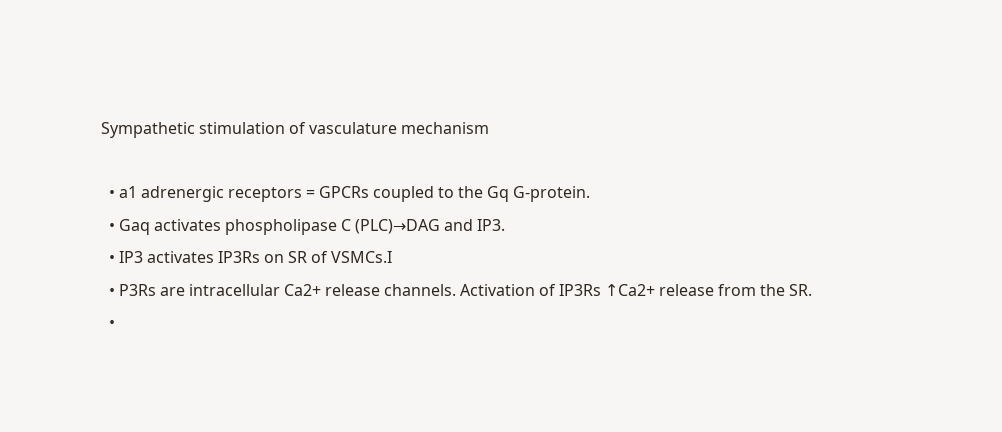Sympathetic stimulation of vasculature mechanism

  • a1 adrenergic receptors = GPCRs coupled to the Gq G-protein.
  • Gaq activates phospholipase C (PLC)→DAG and IP3.
  • IP3 activates IP3Rs on SR of VSMCs.I
  • P3Rs are intracellular Ca2+ release channels. Activation of IP3Rs ↑Ca2+ release from the SR.
  •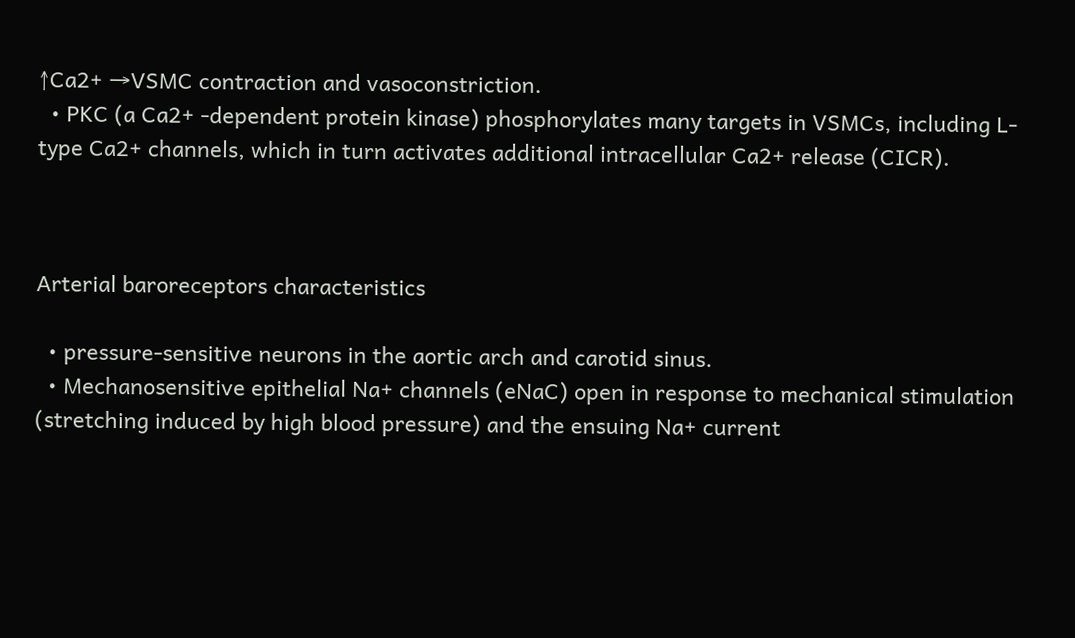↑Ca2+ →VSMC contraction and vasoconstriction.
  • PKC (a Ca2+ -dependent protein kinase) phosphorylates many targets in VSMCs, including L-type Ca2+ channels, which in turn activates additional intracellular Ca2+ release (CICR).



Arterial baroreceptors characteristics

  • pressure-sensitive neurons in the aortic arch and carotid sinus.
  • Mechanosensitive epithelial Na+ channels (eNaC) open in response to mechanical stimulation (stretching induced by high blood pressure) and the ensuing Na+ current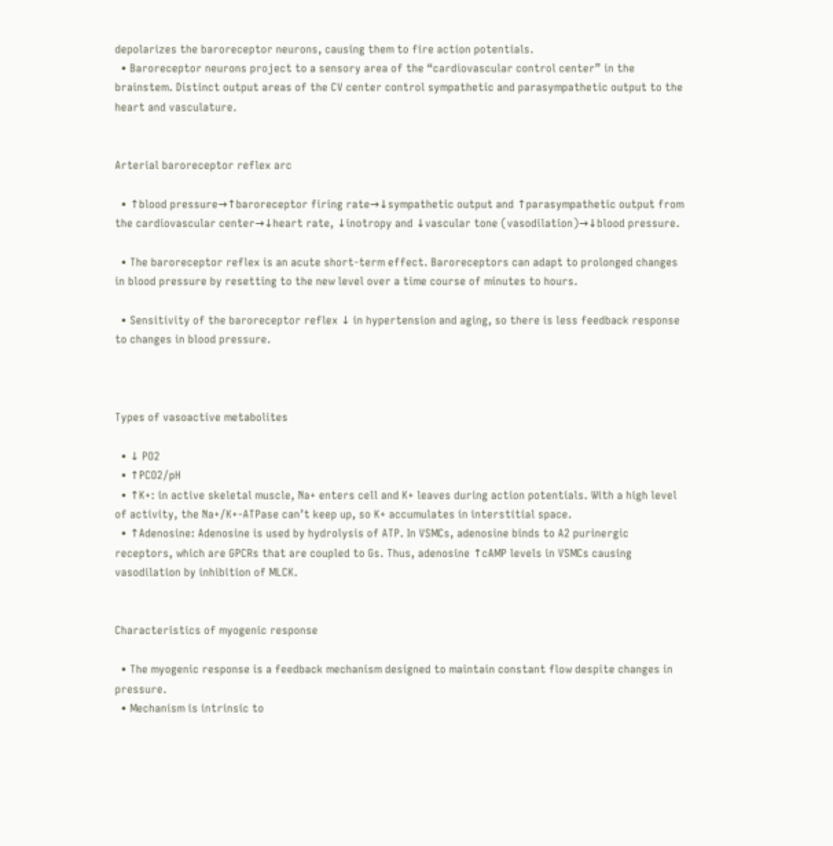depolarizes the baroreceptor neurons, causing them to fire action potentials.
  • Baroreceptor neurons project to a sensory area of the “cardiovascular control center” in the brainstem. Distinct output areas of the CV center control sympathetic and parasympathetic output to the heart and vasculature.


Arterial baroreceptor reflex arc

  • ↑blood pressure→↑baroreceptor firing rate→↓sympathetic output and ↑parasympathetic output from the cardiovascular center→↓heart rate, ↓inotropy and ↓vascular tone (vasodilation)→↓blood pressure.

  • The baroreceptor reflex is an acute short-term effect. Baroreceptors can adapt to prolonged changes in blood pressure by resetting to the new level over a time course of minutes to hours.

  • Sensitivity of the baroreceptor reflex ↓ in hypertension and aging, so there is less feedback response to changes in blood pressure.



Types of vasoactive metabolites

  • ↓ PO2
  • ↑PCO2/pH
  • ↑K+: in active skeletal muscle, Na+ enters cell and K+ leaves during action potentials. With a high level of activity, the Na+/K+-ATPase can’t keep up, so K+ accumulates in interstitial space.
  • ↑Adenosine: Adenosine is used by hydrolysis of ATP. In VSMCs, adenosine binds to A2 purinergic receptors, which are GPCRs that are coupled to Gs. Thus, adenosine ↑cAMP levels in VSMCs causing vasodilation by inhibition of MLCK.


Characteristics of myogenic response

  • The myogenic response is a feedback mechanism designed to maintain constant flow despite changes in pressure.
  • Mechanism is intrinsic to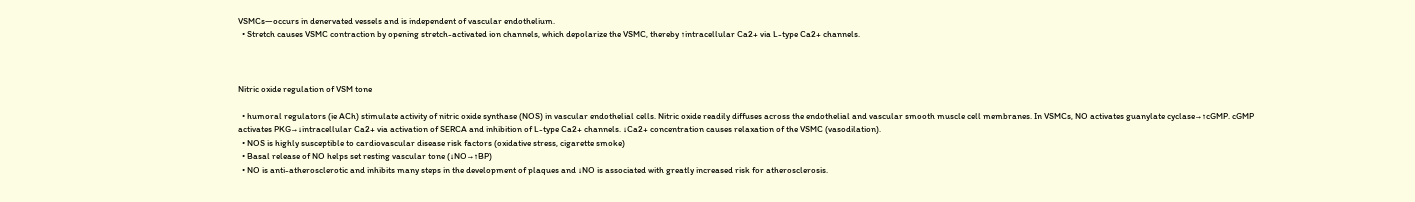VSMCs—occurs in denervated vessels and is independent of vascular endothelium.
  • Stretch causes VSMC contraction by opening stretch-activated ion channels, which depolarize the VSMC, thereby ↑intracellular Ca2+ via L-type Ca2+ channels.



Nitric oxide regulation of VSM tone

  • humoral regulators (ie ACh) stimulate activity of nitric oxide synthase (NOS) in vascular endothelial cells. Nitric oxide readily diffuses across the endothelial and vascular smooth muscle cell membranes. In VSMCs, NO activates guanylate cyclase→↑cGMP. cGMP activates PKG→↓intracellular Ca2+ via activation of SERCA and inhibition of L-type Ca2+ channels. ↓Ca2+ concentration causes relaxation of the VSMC (vasodilation).
  • NOS is highly susceptible to cardiovascular disease risk factors (oxidative stress, cigarette smoke)
  • Basal release of NO helps set resting vascular tone (↓NO→↑BP)
  • NO is anti-atherosclerotic and inhibits many steps in the development of plaques and ↓NO is associated with greatly increased risk for atherosclerosis.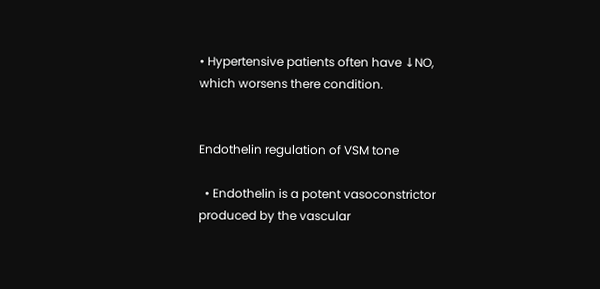• Hypertensive patients often have ↓NO, which worsens there condition.


Endothelin regulation of VSM tone

  • Endothelin is a potent vasoconstrictor produced by the vascular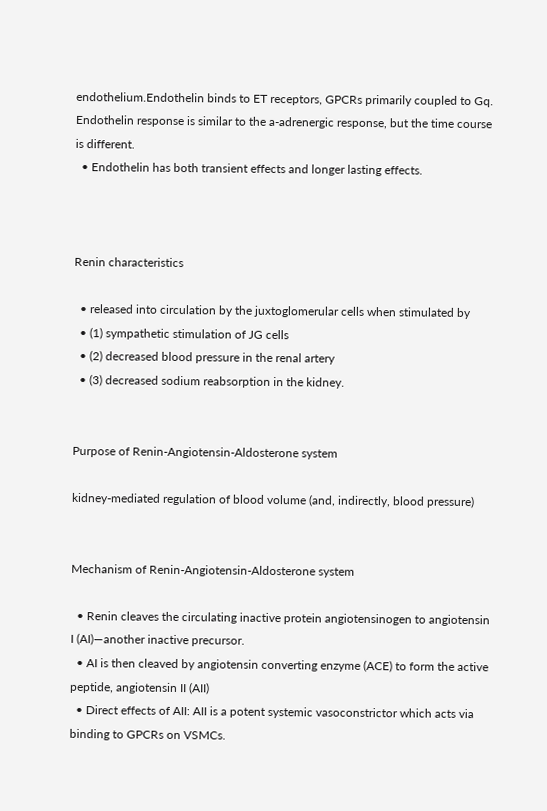endothelium.Endothelin binds to ET receptors, GPCRs primarily coupled to Gq. Endothelin response is similar to the a-adrenergic response, but the time course is different.
  • Endothelin has both transient effects and longer lasting effects.



Renin characteristics

  • released into circulation by the juxtoglomerular cells when stimulated by
  • (1) sympathetic stimulation of JG cells
  • (2) decreased blood pressure in the renal artery
  • (3) decreased sodium reabsorption in the kidney.


Purpose of Renin-Angiotensin-Aldosterone system

kidney-mediated regulation of blood volume (and, indirectly, blood pressure)


Mechanism of Renin-Angiotensin-Aldosterone system

  • Renin cleaves the circulating inactive protein angiotensinogen to angiotensin I (AI)—another inactive precursor.
  • AI is then cleaved by angiotensin converting enzyme (ACE) to form the active peptide, angiotensin II (AII)
  • Direct effects of AII: AII is a potent systemic vasoconstrictor which acts via binding to GPCRs on VSMCs.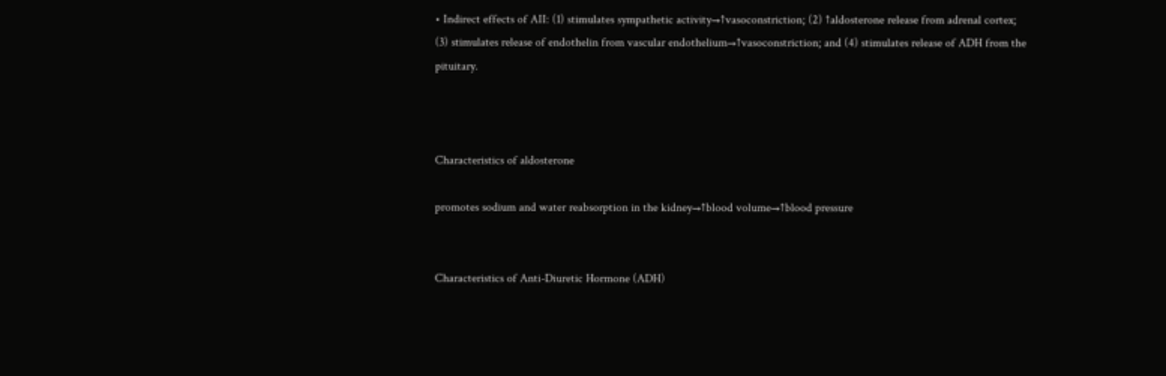• Indirect effects of AII: (1) stimulates sympathetic activity→↑vasoconstriction; (2) ↑aldosterone release from adrenal cortex; (3) stimulates release of endothelin from vascular endothelium→↑vasoconstriction; and (4) stimulates release of ADH from the pituitary.



Characteristics of aldosterone

promotes sodium and water reabsorption in the kidney→↑blood volume→↑blood pressure


Characteristics of Anti-Diuretic Hormone (ADH)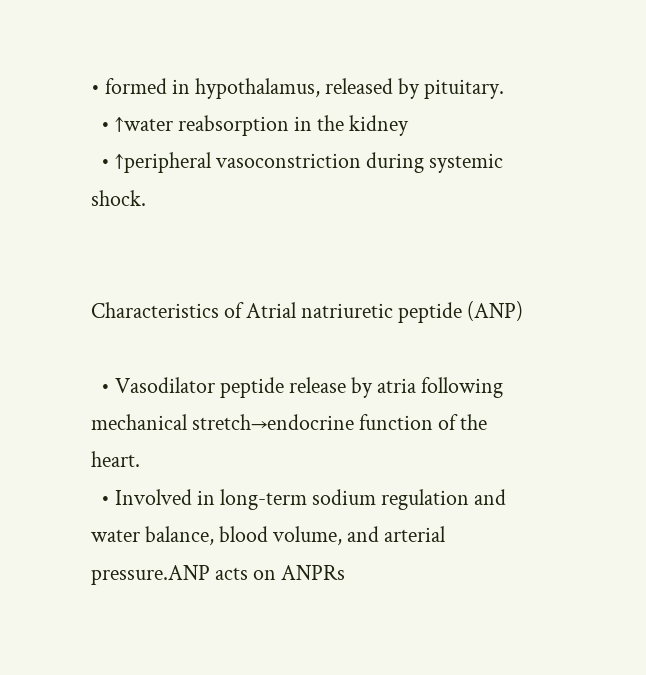• formed in hypothalamus, released by pituitary.
  • ↑water reabsorption in the kidney
  • ↑peripheral vasoconstriction during systemic shock.


Characteristics of Atrial natriuretic peptide (ANP)

  • Vasodilator peptide release by atria following mechanical stretch→endocrine function of the heart.
  • Involved in long-term sodium regulation and water balance, blood volume, and arterial pressure.ANP acts on ANPRs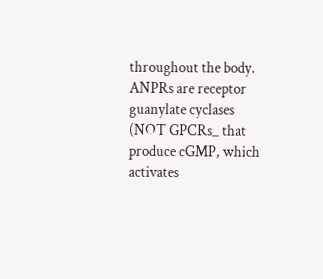throughout the body. ANPRs are receptor guanylate cyclases (NOT GPCRs_ that produce cGMP, which activates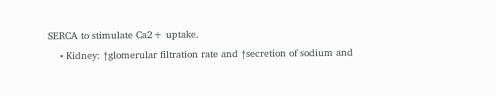SERCA to stimulate Ca2+ uptake.
    • Kidney: ↑glomerular filtration rate and ↑secretion of sodium and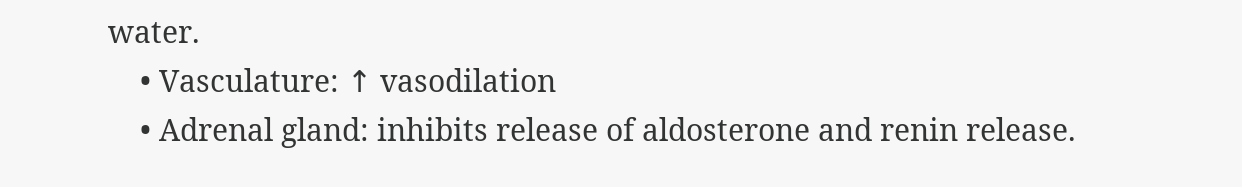water.
    • Vasculature: ↑ vasodilation
    • Adrenal gland: inhibits release of aldosterone and renin release.